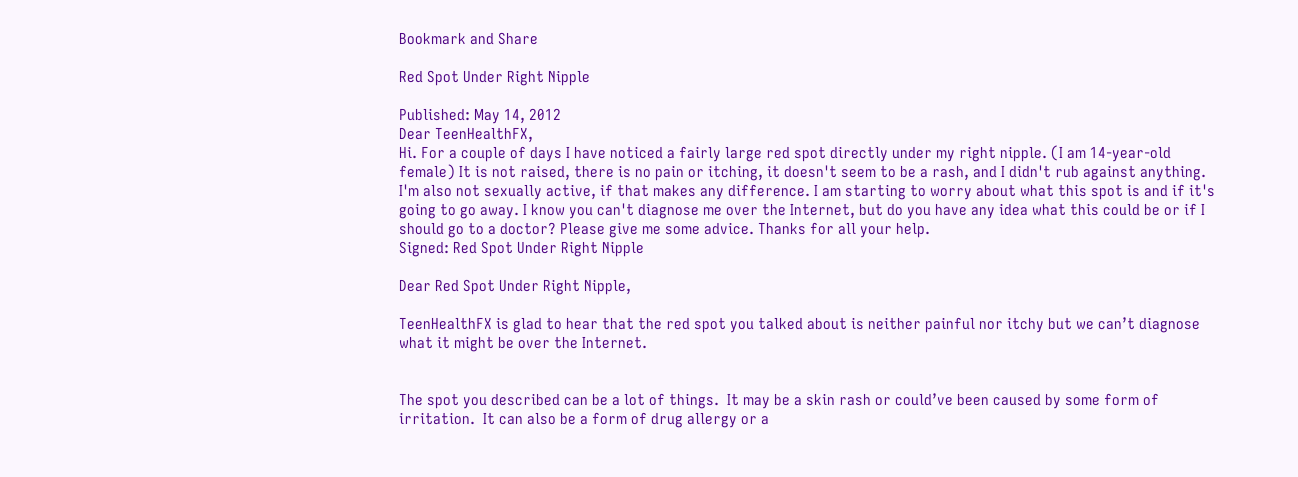Bookmark and Share

Red Spot Under Right Nipple

Published: May 14, 2012
Dear TeenHealthFX,
Hi. For a couple of days I have noticed a fairly large red spot directly under my right nipple. (I am 14-year-old female) It is not raised, there is no pain or itching, it doesn't seem to be a rash, and I didn't rub against anything. I'm also not sexually active, if that makes any difference. I am starting to worry about what this spot is and if it's going to go away. I know you can't diagnose me over the Internet, but do you have any idea what this could be or if I should go to a doctor? Please give me some advice. Thanks for all your help.
Signed: Red Spot Under Right Nipple

Dear Red Spot Under Right Nipple,

TeenHealthFX is glad to hear that the red spot you talked about is neither painful nor itchy but we can’t diagnose what it might be over the Internet.


The spot you described can be a lot of things.  It may be a skin rash or could’ve been caused by some form of irritation.  It can also be a form of drug allergy or a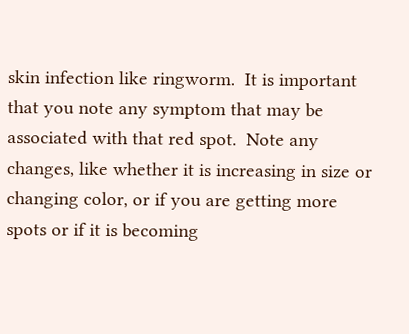skin infection like ringworm.  It is important that you note any symptom that may be associated with that red spot.  Note any changes, like whether it is increasing in size or changing color, or if you are getting more spots or if it is becoming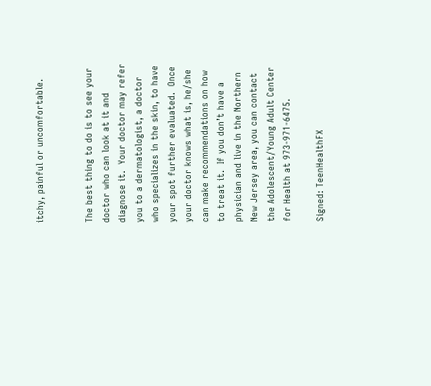itchy, painful or uncomfortable.


The best thing to do is to see your doctor who can look at it and diagnose it.  Your doctor may refer you to a dermatologist, a doctor who specializes in the skin, to have your spot further evaluated.  Once your doctor knows what is, he/she can make recommendations on how to treat it.  If you don’t have a physician and live in the Northern New Jersey area, you can contact the Adolescent/Young Adult Center for Health at 973-971-6475.

Signed: TeenHealthFX